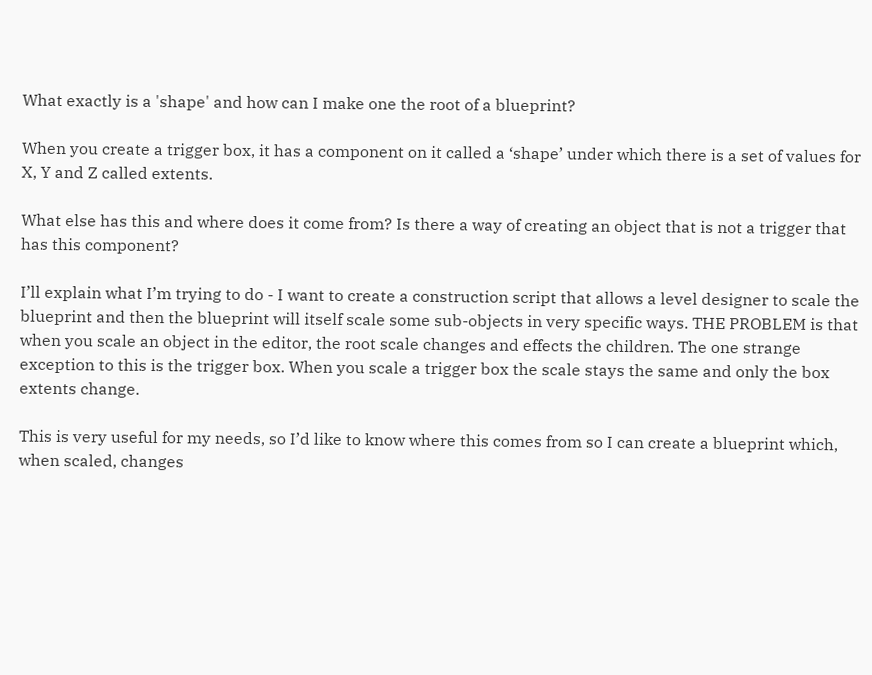What exactly is a 'shape' and how can I make one the root of a blueprint?

When you create a trigger box, it has a component on it called a ‘shape’ under which there is a set of values for X, Y and Z called extents.

What else has this and where does it come from? Is there a way of creating an object that is not a trigger that has this component?

I’ll explain what I’m trying to do - I want to create a construction script that allows a level designer to scale the blueprint and then the blueprint will itself scale some sub-objects in very specific ways. THE PROBLEM is that when you scale an object in the editor, the root scale changes and effects the children. The one strange exception to this is the trigger box. When you scale a trigger box the scale stays the same and only the box extents change.

This is very useful for my needs, so I’d like to know where this comes from so I can create a blueprint which, when scaled, changes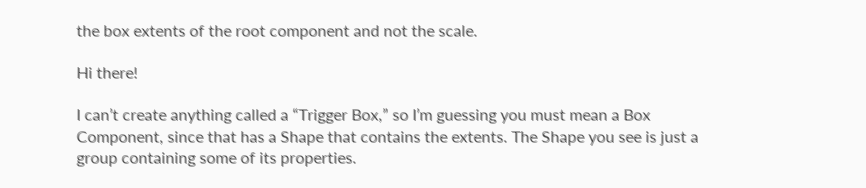the box extents of the root component and not the scale.

Hi there!

I can’t create anything called a “Trigger Box,” so I’m guessing you must mean a Box Component, since that has a Shape that contains the extents. The Shape you see is just a group containing some of its properties.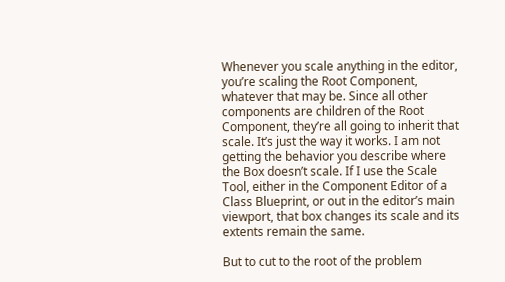Whenever you scale anything in the editor, you’re scaling the Root Component, whatever that may be. Since all other components are children of the Root Component, they’re all going to inherit that scale. It’s just the way it works. I am not getting the behavior you describe where the Box doesn’t scale. If I use the Scale Tool, either in the Component Editor of a Class Blueprint, or out in the editor’s main viewport, that box changes its scale and its extents remain the same.

But to cut to the root of the problem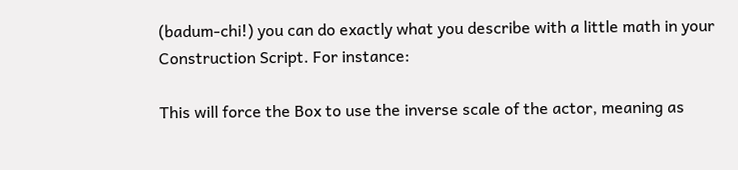(badum-chi!) you can do exactly what you describe with a little math in your Construction Script. For instance:

This will force the Box to use the inverse scale of the actor, meaning as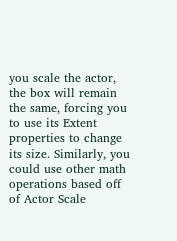you scale the actor, the box will remain the same, forcing you to use its Extent properties to change its size. Similarly, you could use other math operations based off of Actor Scale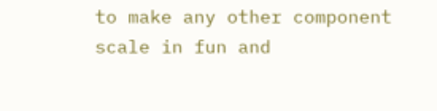to make any other component scale in fun and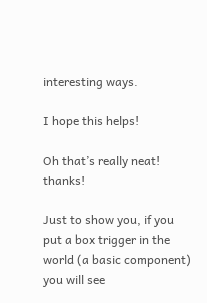interesting ways.

I hope this helps!

Oh that’s really neat! thanks!

Just to show you, if you put a box trigger in the world (a basic component) you will see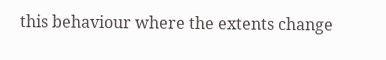this behaviour where the extents change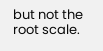but not the root scale.